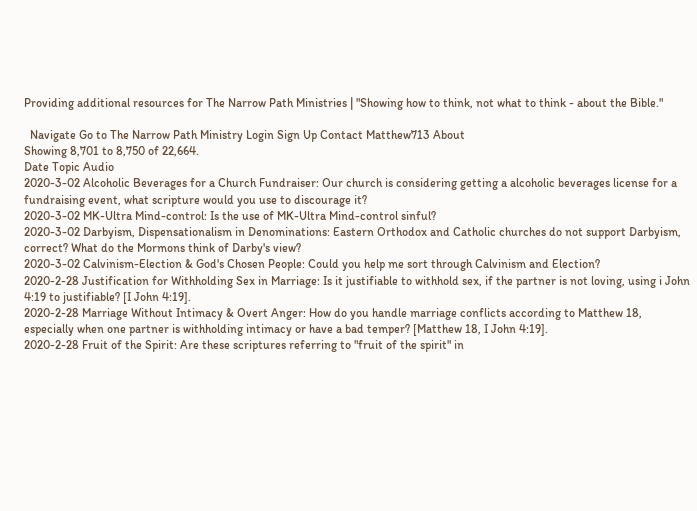Providing additional resources for The Narrow Path Ministries | "Showing how to think, not what to think - about the Bible."

  Navigate Go to The Narrow Path Ministry Login Sign Up Contact Matthew713 About
Showing 8,701 to 8,750 of 22,664.
Date Topic Audio
2020-3-02 Alcoholic Beverages for a Church Fundraiser: Our church is considering getting a alcoholic beverages license for a fundraising event, what scripture would you use to discourage it?
2020-3-02 MK-Ultra Mind-control: Is the use of MK-Ultra Mind-control sinful?
2020-3-02 Darbyism, Dispensationalism in Denominations: Eastern Orthodox and Catholic churches do not support Darbyism, correct? What do the Mormons think of Darby's view?
2020-3-02 Calvinism-Election & God's Chosen People: Could you help me sort through Calvinism and Election?
2020-2-28 Justification for Withholding Sex in Marriage: Is it justifiable to withhold sex, if the partner is not loving, using i John 4:19 to justifiable? [I John 4:19].
2020-2-28 Marriage Without Intimacy & Overt Anger: How do you handle marriage conflicts according to Matthew 18, especially when one partner is withholding intimacy or have a bad temper? [Matthew 18, I John 4:19].
2020-2-28 Fruit of the Spirit: Are these scriptures referring to "fruit of the spirit" in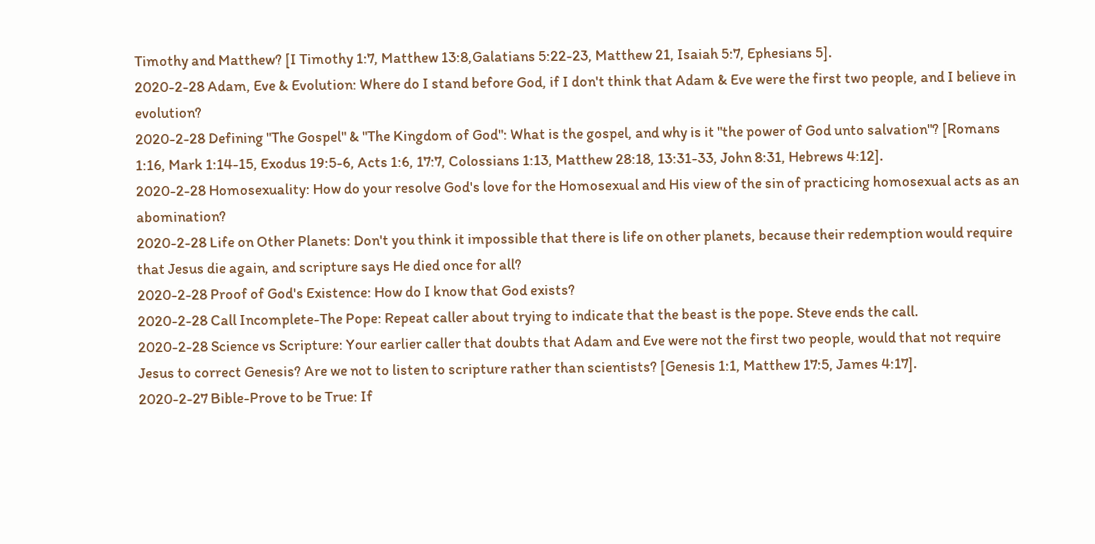Timothy and Matthew? [I Timothy 1:7, Matthew 13:8,Galatians 5:22-23, Matthew 21, Isaiah 5:7, Ephesians 5].
2020-2-28 Adam, Eve & Evolution: Where do I stand before God, if I don't think that Adam & Eve were the first two people, and I believe in evolution?
2020-2-28 Defining "The Gospel" & "The Kingdom of God": What is the gospel, and why is it "the power of God unto salvation"? [Romans 1:16, Mark 1:14-15, Exodus 19:5-6, Acts 1:6, 17:7, Colossians 1:13, Matthew 28:18, 13:31-33, John 8:31, Hebrews 4:12].
2020-2-28 Homosexuality: How do your resolve God's love for the Homosexual and His view of the sin of practicing homosexual acts as an abomination?
2020-2-28 Life on Other Planets: Don't you think it impossible that there is life on other planets, because their redemption would require that Jesus die again, and scripture says He died once for all?
2020-2-28 Proof of God's Existence: How do I know that God exists?
2020-2-28 Call Incomplete-The Pope: Repeat caller about trying to indicate that the beast is the pope. Steve ends the call.
2020-2-28 Science vs Scripture: Your earlier caller that doubts that Adam and Eve were not the first two people, would that not require Jesus to correct Genesis? Are we not to listen to scripture rather than scientists? [Genesis 1:1, Matthew 17:5, James 4:17].
2020-2-27 Bible-Prove to be True: If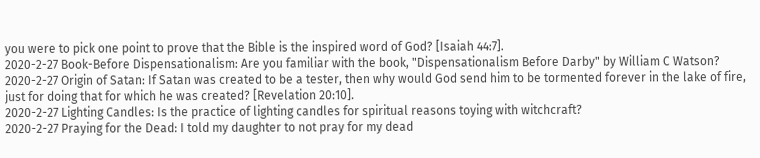you were to pick one point to prove that the Bible is the inspired word of God? [Isaiah 44:7].
2020-2-27 Book-Before Dispensationalism: Are you familiar with the book, "Dispensationalism Before Darby" by William C Watson?
2020-2-27 Origin of Satan: If Satan was created to be a tester, then why would God send him to be tormented forever in the lake of fire, just for doing that for which he was created? [Revelation 20:10].
2020-2-27 Lighting Candles: Is the practice of lighting candles for spiritual reasons toying with witchcraft?
2020-2-27 Praying for the Dead: I told my daughter to not pray for my dead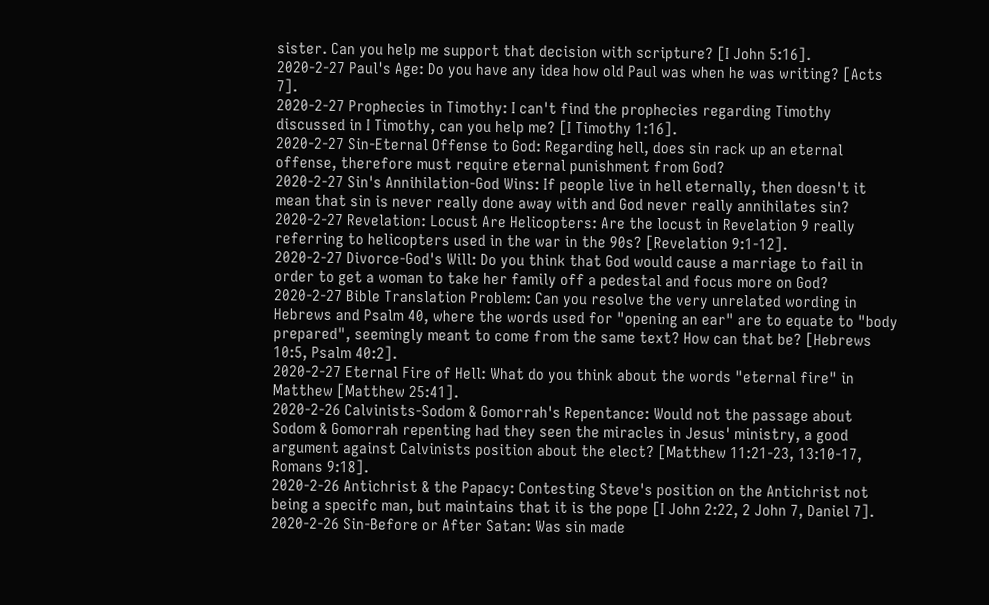sister. Can you help me support that decision with scripture? [I John 5:16].
2020-2-27 Paul's Age: Do you have any idea how old Paul was when he was writing? [Acts 7].
2020-2-27 Prophecies in Timothy: I can't find the prophecies regarding Timothy discussed in I Timothy, can you help me? [I Timothy 1:16].
2020-2-27 Sin-Eternal Offense to God: Regarding hell, does sin rack up an eternal offense, therefore must require eternal punishment from God?
2020-2-27 Sin's Annihilation-God Wins: If people live in hell eternally, then doesn't it mean that sin is never really done away with and God never really annihilates sin?
2020-2-27 Revelation: Locust Are Helicopters: Are the locust in Revelation 9 really referring to helicopters used in the war in the 90s? [Revelation 9:1-12].
2020-2-27 Divorce-God's Will: Do you think that God would cause a marriage to fail in order to get a woman to take her family off a pedestal and focus more on God?
2020-2-27 Bible Translation Problem: Can you resolve the very unrelated wording in Hebrews and Psalm 40, where the words used for "opening an ear" are to equate to "body prepared", seemingly meant to come from the same text? How can that be? [Hebrews 10:5, Psalm 40:2].
2020-2-27 Eternal Fire of Hell: What do you think about the words "eternal fire" in Matthew [Matthew 25:41].
2020-2-26 Calvinists-Sodom & Gomorrah's Repentance: Would not the passage about Sodom & Gomorrah repenting had they seen the miracles in Jesus' ministry, a good argument against Calvinists position about the elect? [Matthew 11:21-23, 13:10-17, Romans 9:18].
2020-2-26 Antichrist & the Papacy: Contesting Steve's position on the Antichrist not being a specifc man, but maintains that it is the pope [I John 2:22, 2 John 7, Daniel 7].
2020-2-26 Sin-Before or After Satan: Was sin made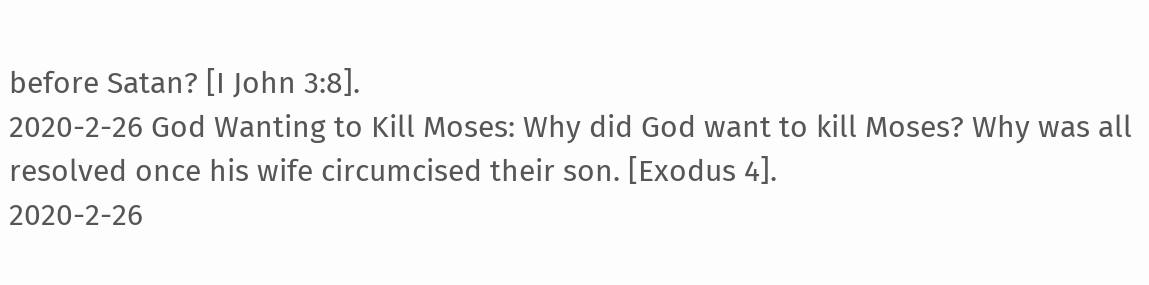before Satan? [I John 3:8].
2020-2-26 God Wanting to Kill Moses: Why did God want to kill Moses? Why was all resolved once his wife circumcised their son. [Exodus 4].
2020-2-26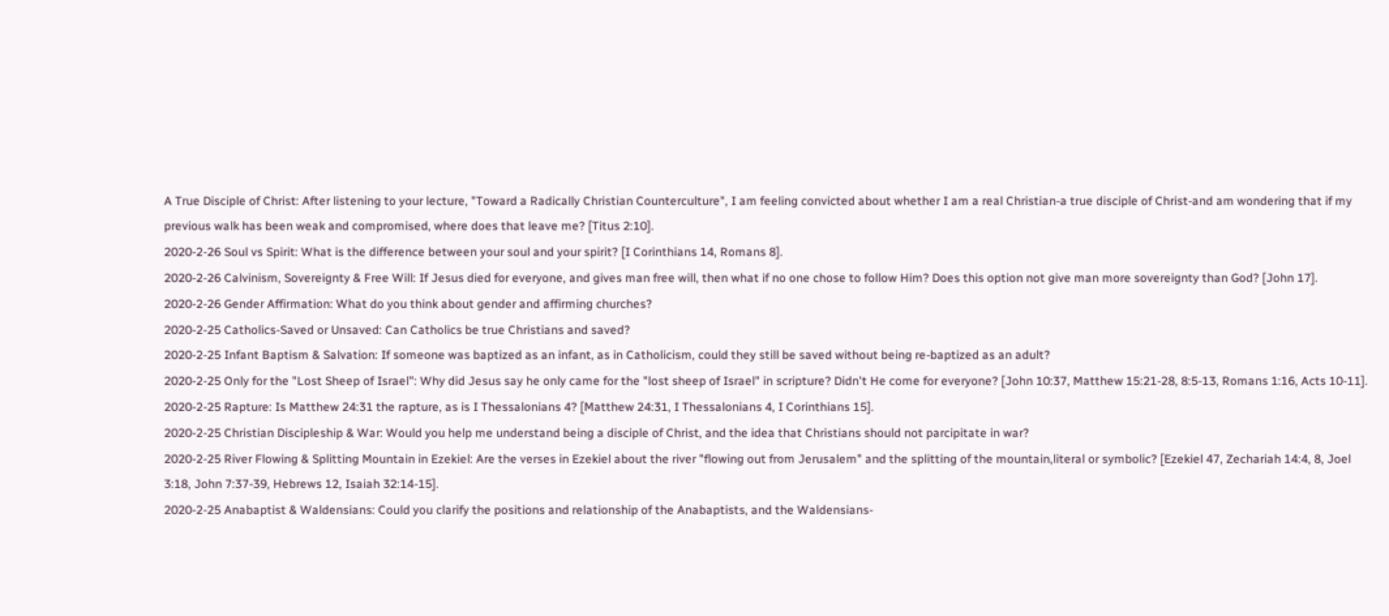A True Disciple of Christ: After listening to your lecture, "Toward a Radically Christian Counterculture", I am feeling convicted about whether I am a real Christian-a true disciple of Christ-and am wondering that if my previous walk has been weak and compromised, where does that leave me? [Titus 2:10].
2020-2-26 Soul vs Spirit: What is the difference between your soul and your spirit? [I Corinthians 14, Romans 8].
2020-2-26 Calvinism, Sovereignty & Free Will: If Jesus died for everyone, and gives man free will, then what if no one chose to follow Him? Does this option not give man more sovereignty than God? [John 17].
2020-2-26 Gender Affirmation: What do you think about gender and affirming churches?
2020-2-25 Catholics-Saved or Unsaved: Can Catholics be true Christians and saved?
2020-2-25 Infant Baptism & Salvation: If someone was baptized as an infant, as in Catholicism, could they still be saved without being re-baptized as an adult?
2020-2-25 Only for the "Lost Sheep of Israel": Why did Jesus say he only came for the "lost sheep of Israel" in scripture? Didn't He come for everyone? [John 10:37, Matthew 15:21-28, 8:5-13, Romans 1:16, Acts 10-11].
2020-2-25 Rapture: Is Matthew 24:31 the rapture, as is I Thessalonians 4? [Matthew 24:31, I Thessalonians 4, I Corinthians 15].
2020-2-25 Christian Discipleship & War: Would you help me understand being a disciple of Christ, and the idea that Christians should not parcipitate in war?
2020-2-25 River Flowing & Splitting Mountain in Ezekiel: Are the verses in Ezekiel about the river "flowing out from Jerusalem" and the splitting of the mountain,literal or symbolic? [Ezekiel 47, Zechariah 14:4, 8, Joel 3:18, John 7:37-39, Hebrews 12, Isaiah 32:14-15].
2020-2-25 Anabaptist & Waldensians: Could you clarify the positions and relationship of the Anabaptists, and the Waldensians-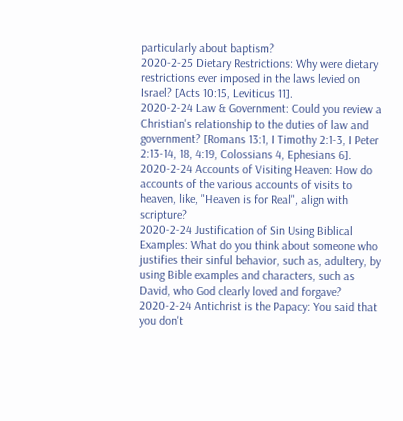particularly about baptism?
2020-2-25 Dietary Restrictions: Why were dietary restrictions ever imposed in the laws levied on Israel? [Acts 10:15, Leviticus 11].
2020-2-24 Law & Government: Could you review a Christian's relationship to the duties of law and government? [Romans 13:1, I Timothy 2:1-3, I Peter 2:13-14, 18, 4:19, Colossians 4, Ephesians 6].
2020-2-24 Accounts of Visiting Heaven: How do accounts of the various accounts of visits to heaven, like, "Heaven is for Real", align with scripture?
2020-2-24 Justification of Sin Using Biblical Examples: What do you think about someone who justifies their sinful behavior, such as, adultery, by using Bible examples and characters, such as David, who God clearly loved and forgave?
2020-2-24 Antichrist is the Papacy: You said that you don't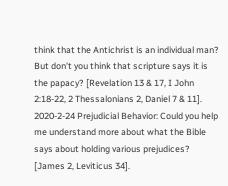think that the Antichrist is an individual man? But don't you think that scripture says it is the papacy? [Revelation 13 & 17, I John 2:18-22, 2 Thessalonians 2, Daniel 7 & 11].
2020-2-24 Prejudicial Behavior: Could you help me understand more about what the Bible says about holding various prejudices? [James 2, Leviticus 34].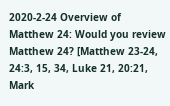2020-2-24 Overview of Matthew 24: Would you review Matthew 24? [Matthew 23-24, 24:3, 15, 34, Luke 21, 20:21, Mark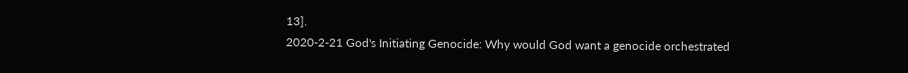13].
2020-2-21 God's Initiating Genocide: Why would God want a genocide orchestrated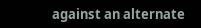against an alternate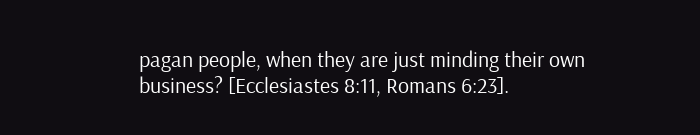pagan people, when they are just minding their own business? [Ecclesiastes 8:11, Romans 6:23].